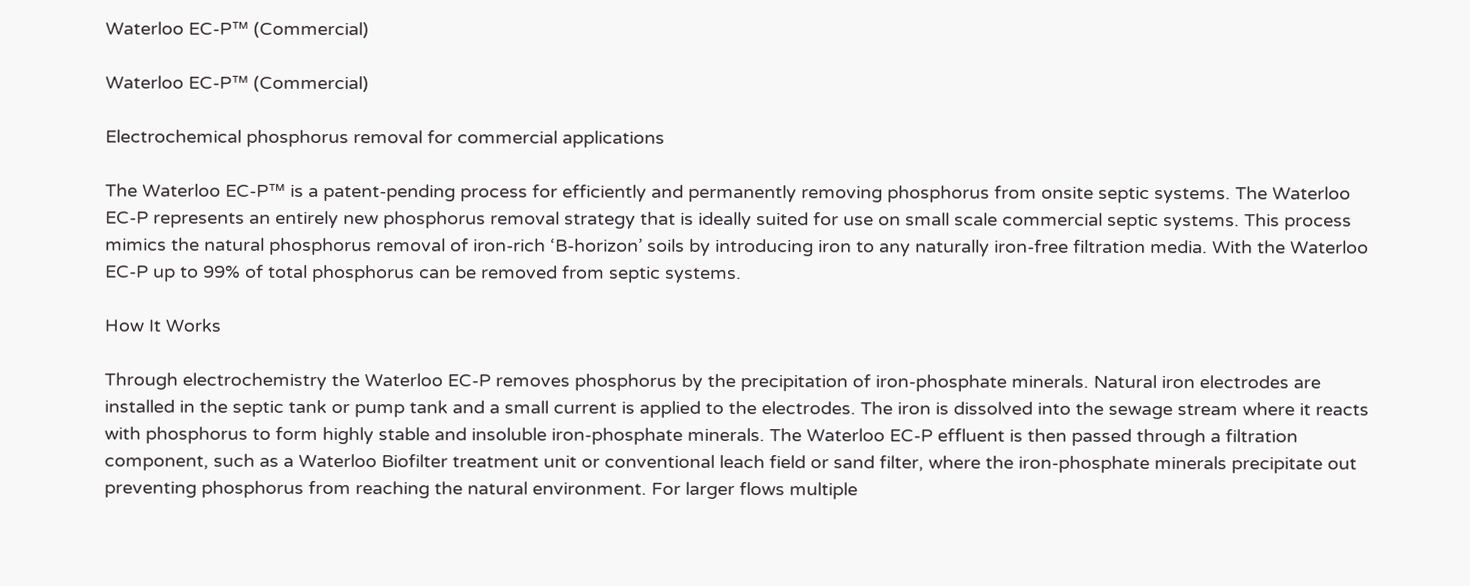Waterloo EC-P™ (Commercial)

Waterloo EC-P™ (Commercial)

Electrochemical phosphorus removal for commercial applications

The Waterloo EC-P™ is a patent-pending process for efficiently and permanently removing phosphorus from onsite septic systems. The Waterloo EC-P represents an entirely new phosphorus removal strategy that is ideally suited for use on small scale commercial septic systems. This process mimics the natural phosphorus removal of iron-rich ‘B-horizon’ soils by introducing iron to any naturally iron-free filtration media. With the Waterloo EC-P up to 99% of total phosphorus can be removed from septic systems.

How It Works

Through electrochemistry the Waterloo EC-P removes phosphorus by the precipitation of iron-phosphate minerals. Natural iron electrodes are installed in the septic tank or pump tank and a small current is applied to the electrodes. The iron is dissolved into the sewage stream where it reacts with phosphorus to form highly stable and insoluble iron-phosphate minerals. The Waterloo EC-P effluent is then passed through a filtration component, such as a Waterloo Biofilter treatment unit or conventional leach field or sand filter, where the iron-phosphate minerals precipitate out preventing phosphorus from reaching the natural environment. For larger flows multiple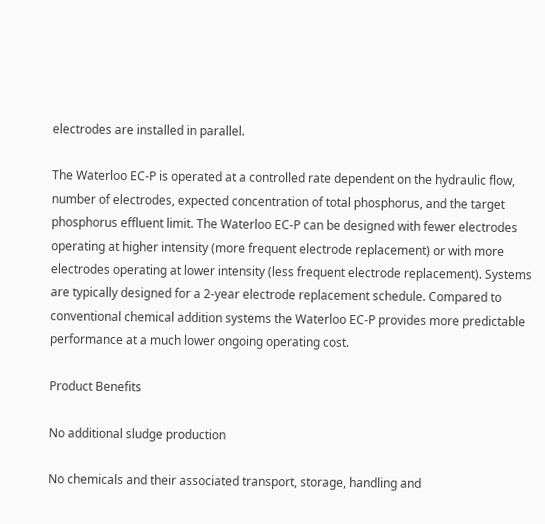electrodes are installed in parallel.

The Waterloo EC-P is operated at a controlled rate dependent on the hydraulic flow, number of electrodes, expected concentration of total phosphorus, and the target phosphorus effluent limit. The Waterloo EC-P can be designed with fewer electrodes operating at higher intensity (more frequent electrode replacement) or with more electrodes operating at lower intensity (less frequent electrode replacement). Systems are typically designed for a 2-year electrode replacement schedule. Compared to conventional chemical addition systems the Waterloo EC-P provides more predictable performance at a much lower ongoing operating cost.

Product Benefits

No additional sludge production

No chemicals and their associated transport, storage, handling and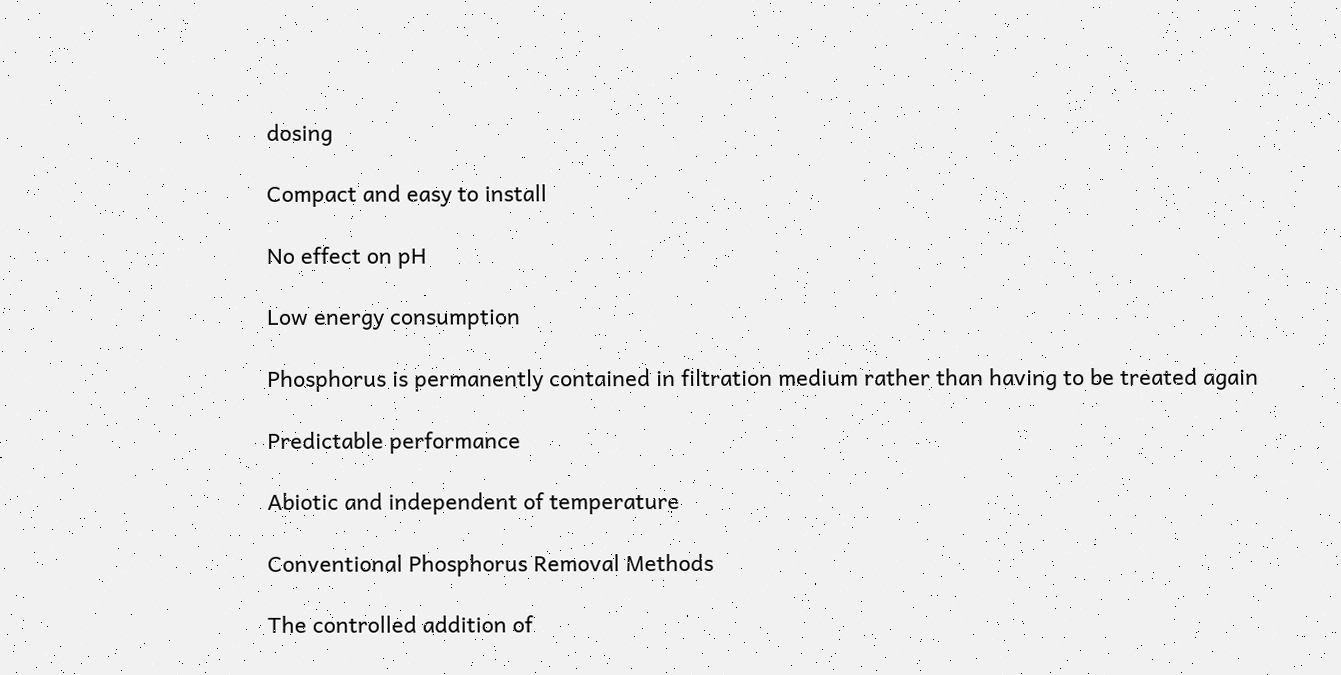dosing

Compact and easy to install

No effect on pH

Low energy consumption

Phosphorus is permanently contained in filtration medium rather than having to be treated again

Predictable performance

Abiotic and independent of temperature

Conventional Phosphorus Removal Methods

The controlled addition of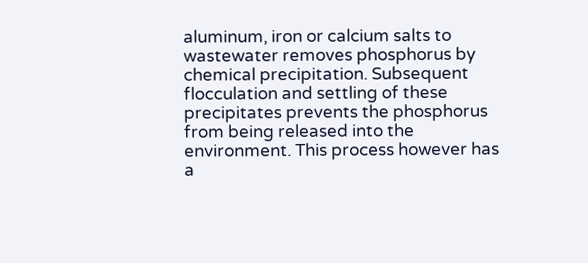aluminum, iron or calcium salts to wastewater removes phosphorus by chemical precipitation. Subsequent flocculation and settling of these precipitates prevents the phosphorus from being released into the environment. This process however has a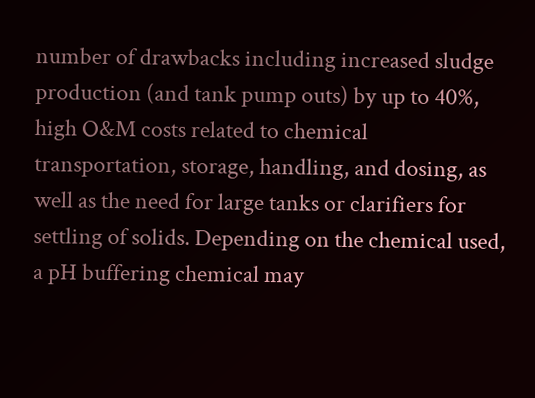number of drawbacks including increased sludge production (and tank pump outs) by up to 40%, high O&M costs related to chemical transportation, storage, handling, and dosing, as well as the need for large tanks or clarifiers for settling of solids. Depending on the chemical used, a pH buffering chemical may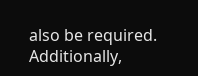also be required. Additionally,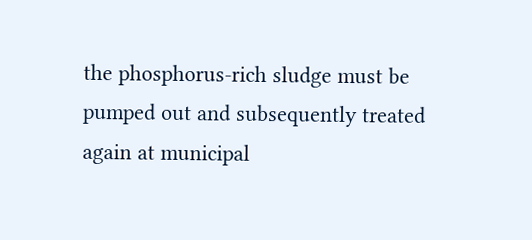the phosphorus-rich sludge must be pumped out and subsequently treated again at municipal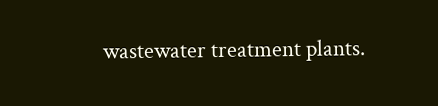wastewater treatment plants.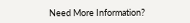Need More Information?